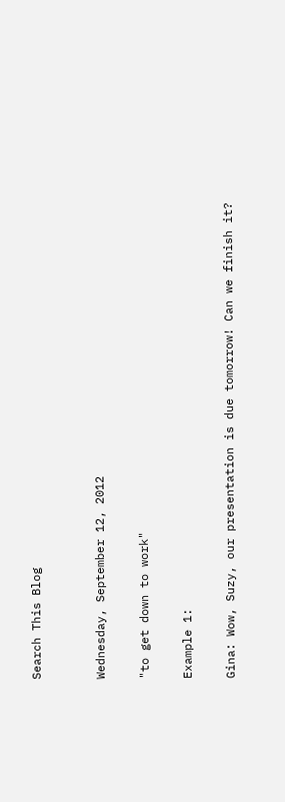Search This Blog


Wednesday, September 12, 2012

"to get down to work"

Example 1:

Gina: Wow, Suzy, our presentation is due tomorrow! Can we finish it?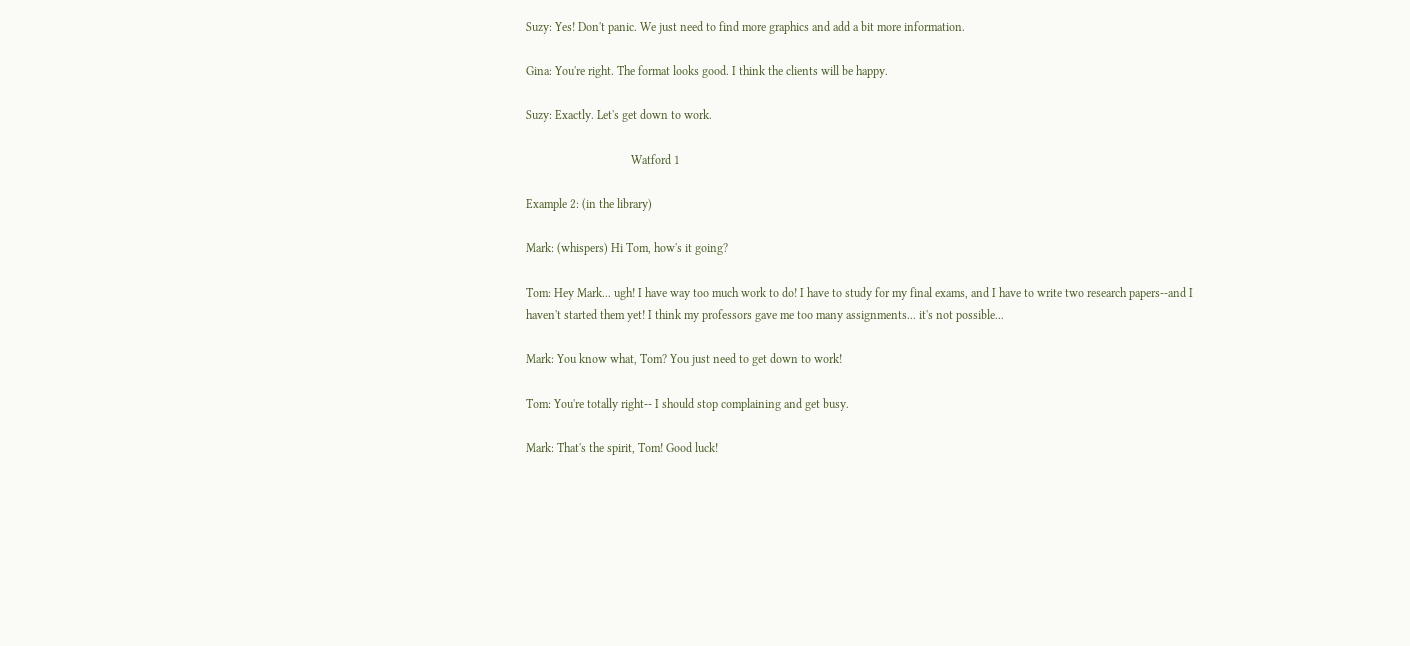Suzy: Yes! Don't panic. We just need to find more graphics and add a bit more information.

Gina: You're right. The format looks good. I think the clients will be happy.

Suzy: Exactly. Let's get down to work.

                                   Watford 1

Example 2: (in the library)

Mark: (whispers) Hi Tom, how's it going?

Tom: Hey Mark... ugh! I have way too much work to do! I have to study for my final exams, and I have to write two research papers--and I haven't started them yet! I think my professors gave me too many assignments... it's not possible...

Mark: You know what, Tom? You just need to get down to work!

Tom: You're totally right-- I should stop complaining and get busy.

Mark: That's the spirit, Tom! Good luck!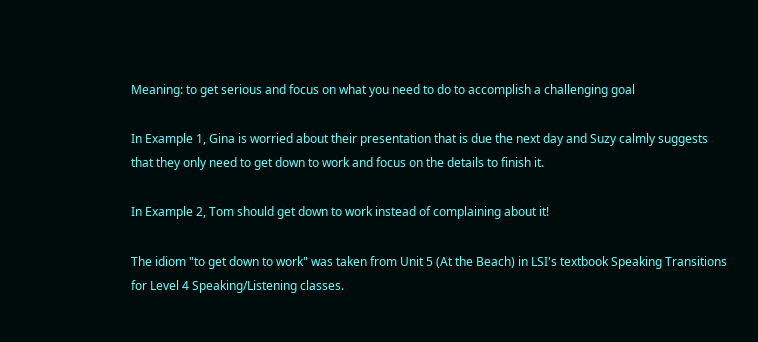Meaning: to get serious and focus on what you need to do to accomplish a challenging goal

In Example 1, Gina is worried about their presentation that is due the next day and Suzy calmly suggests that they only need to get down to work and focus on the details to finish it.

In Example 2, Tom should get down to work instead of complaining about it!

The idiom "to get down to work" was taken from Unit 5 (At the Beach) in LSI's textbook Speaking Transitions for Level 4 Speaking/Listening classes.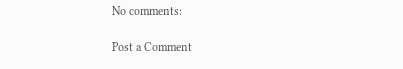No comments:

Post a Comment